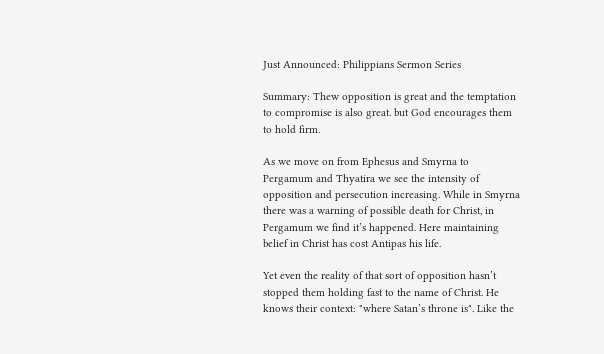Just Announced: Philippians Sermon Series

Summary: Thew opposition is great and the temptation to compromise is also great. but God encourages them to hold firm.

As we move on from Ephesus and Smyrna to Pergamum and Thyatira we see the intensity of opposition and persecution increasing. While in Smyrna there was a warning of possible death for Christ, in Pergamum we find it’s happened. Here maintaining belief in Christ has cost Antipas his life.

Yet even the reality of that sort of opposition hasn’t stopped them holding fast to the name of Christ. He knows their context: "where Satan’s throne is". Like the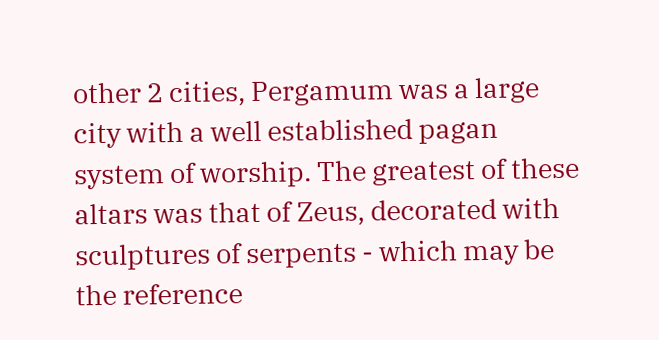other 2 cities, Pergamum was a large city with a well established pagan system of worship. The greatest of these altars was that of Zeus, decorated with sculptures of serpents - which may be the reference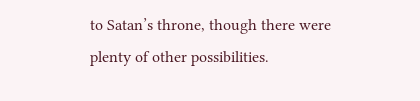to Satan’s throne, though there were plenty of other possibilities.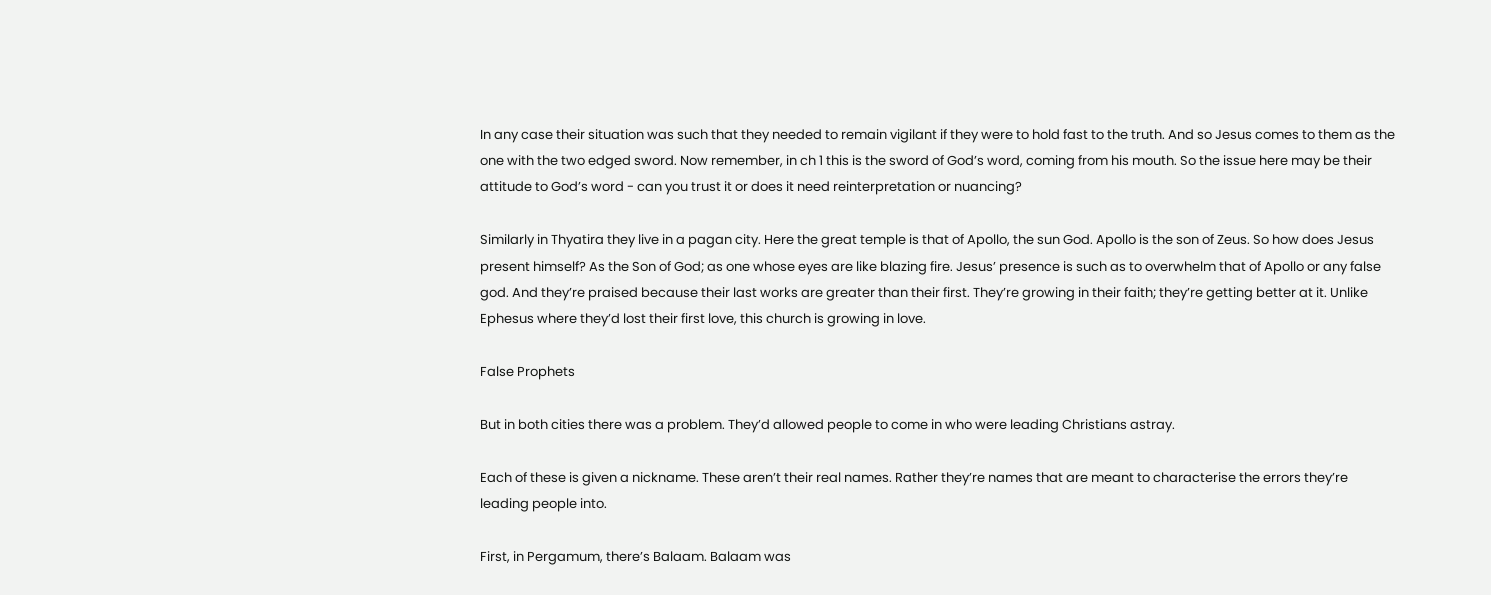In any case their situation was such that they needed to remain vigilant if they were to hold fast to the truth. And so Jesus comes to them as the one with the two edged sword. Now remember, in ch 1 this is the sword of God’s word, coming from his mouth. So the issue here may be their attitude to God’s word - can you trust it or does it need reinterpretation or nuancing?

Similarly in Thyatira they live in a pagan city. Here the great temple is that of Apollo, the sun God. Apollo is the son of Zeus. So how does Jesus present himself? As the Son of God; as one whose eyes are like blazing fire. Jesus’ presence is such as to overwhelm that of Apollo or any false god. And they’re praised because their last works are greater than their first. They’re growing in their faith; they’re getting better at it. Unlike Ephesus where they’d lost their first love, this church is growing in love.

False Prophets

But in both cities there was a problem. They’d allowed people to come in who were leading Christians astray.

Each of these is given a nickname. These aren’t their real names. Rather they’re names that are meant to characterise the errors they’re leading people into.

First, in Pergamum, there’s Balaam. Balaam was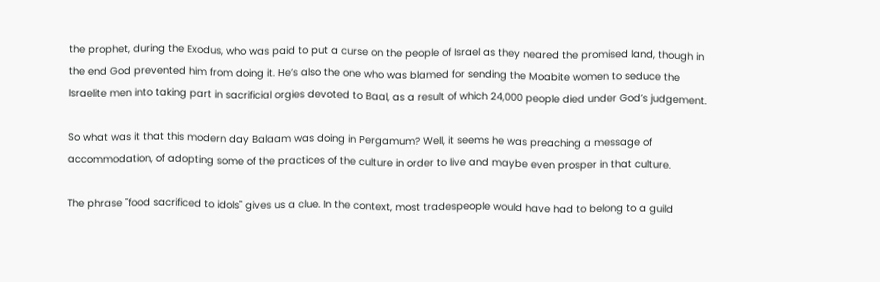the prophet, during the Exodus, who was paid to put a curse on the people of Israel as they neared the promised land, though in the end God prevented him from doing it. He’s also the one who was blamed for sending the Moabite women to seduce the Israelite men into taking part in sacrificial orgies devoted to Baal, as a result of which 24,000 people died under God’s judgement.

So what was it that this modern day Balaam was doing in Pergamum? Well, it seems he was preaching a message of accommodation, of adopting some of the practices of the culture in order to live and maybe even prosper in that culture.

The phrase "food sacrificed to idols" gives us a clue. In the context, most tradespeople would have had to belong to a guild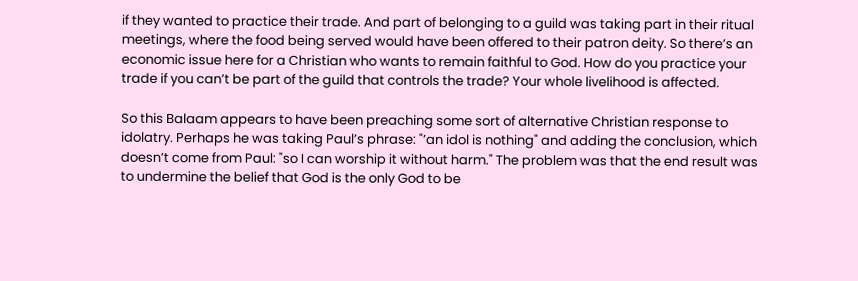if they wanted to practice their trade. And part of belonging to a guild was taking part in their ritual meetings, where the food being served would have been offered to their patron deity. So there’s an economic issue here for a Christian who wants to remain faithful to God. How do you practice your trade if you can’t be part of the guild that controls the trade? Your whole livelihood is affected.

So this Balaam appears to have been preaching some sort of alternative Christian response to idolatry. Perhaps he was taking Paul’s phrase: "’an idol is nothing" and adding the conclusion, which doesn’t come from Paul: "so I can worship it without harm." The problem was that the end result was to undermine the belief that God is the only God to be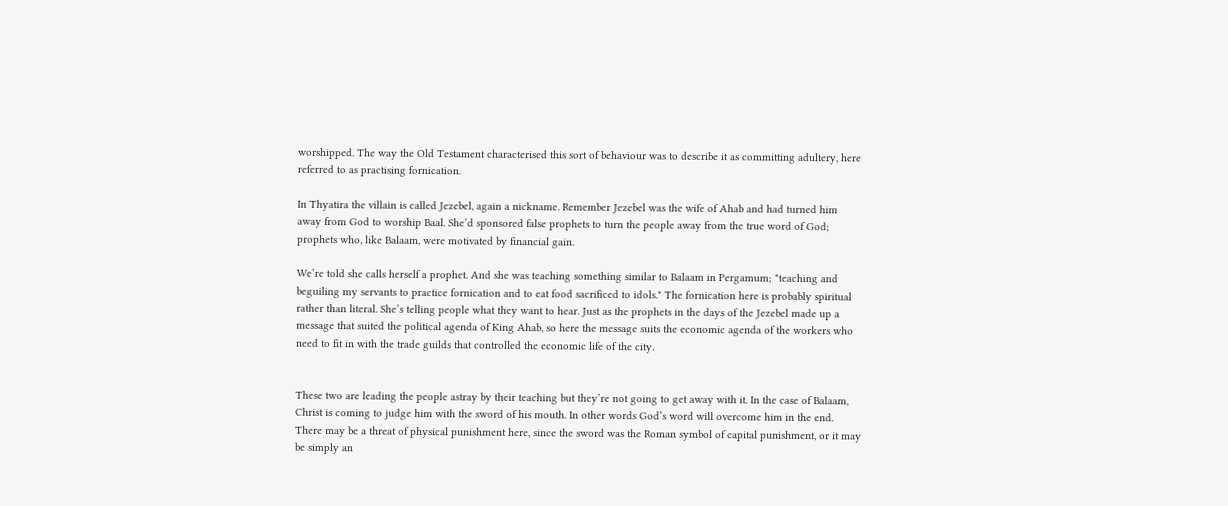worshipped. The way the Old Testament characterised this sort of behaviour was to describe it as committing adultery, here referred to as practising fornication.

In Thyatira the villain is called Jezebel, again a nickname. Remember Jezebel was the wife of Ahab and had turned him away from God to worship Baal. She’d sponsored false prophets to turn the people away from the true word of God; prophets who, like Balaam, were motivated by financial gain.

We’re told she calls herself a prophet. And she was teaching something similar to Balaam in Pergamum; "teaching and beguiling my servants to practice fornication and to eat food sacrificed to idols." The fornication here is probably spiritual rather than literal. She’s telling people what they want to hear. Just as the prophets in the days of the Jezebel made up a message that suited the political agenda of King Ahab, so here the message suits the economic agenda of the workers who need to fit in with the trade guilds that controlled the economic life of the city.


These two are leading the people astray by their teaching but they’re not going to get away with it. In the case of Balaam, Christ is coming to judge him with the sword of his mouth. In other words God’s word will overcome him in the end. There may be a threat of physical punishment here, since the sword was the Roman symbol of capital punishment, or it may be simply an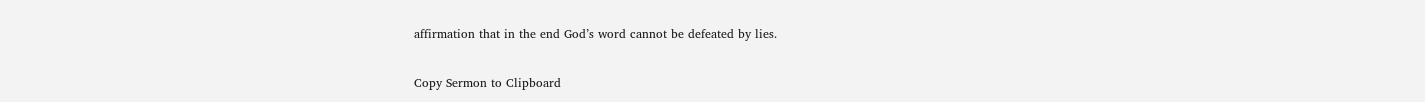affirmation that in the end God’s word cannot be defeated by lies.

Copy Sermon to Clipboard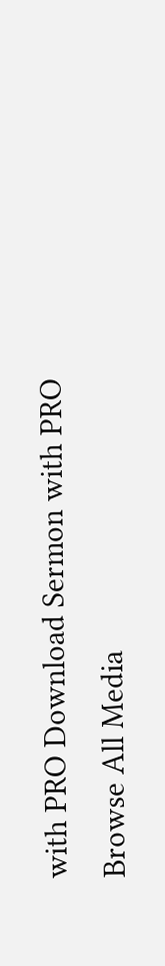with PRO Download Sermon with PRO
Browse All Media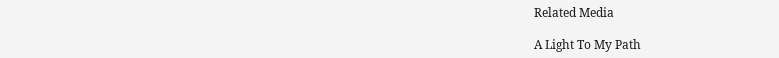Related Media

A Light To My Path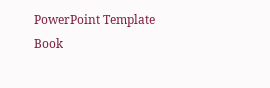PowerPoint Template
Book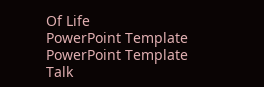Of Life
PowerPoint Template
PowerPoint Template
Talk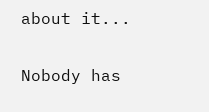about it...

Nobody has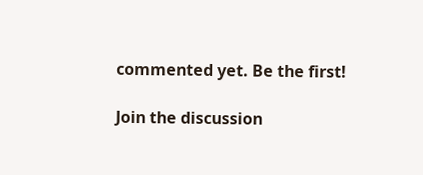commented yet. Be the first!

Join the discussion